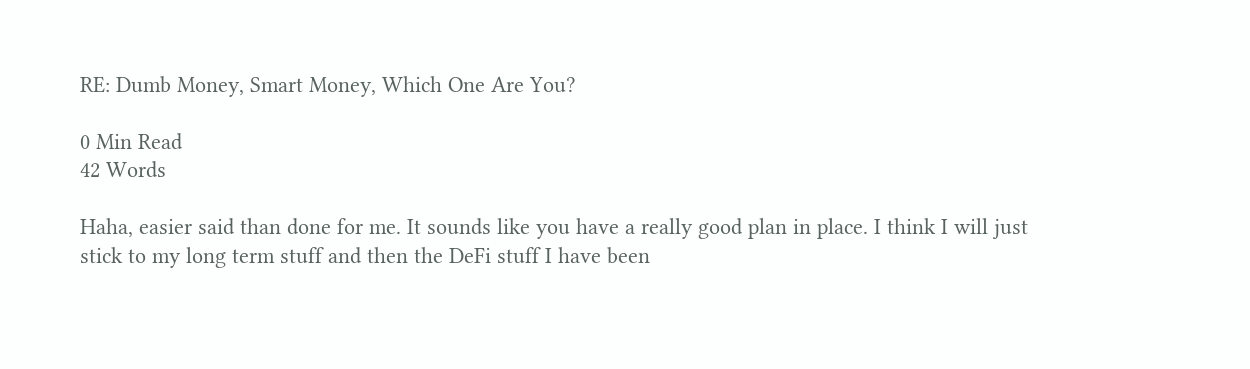RE: Dumb Money, Smart Money, Which One Are You?

0 Min Read
42 Words

Haha, easier said than done for me. It sounds like you have a really good plan in place. I think I will just stick to my long term stuff and then the DeFi stuff I have been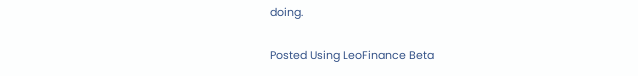doing.

Posted Using LeoFinance Beta